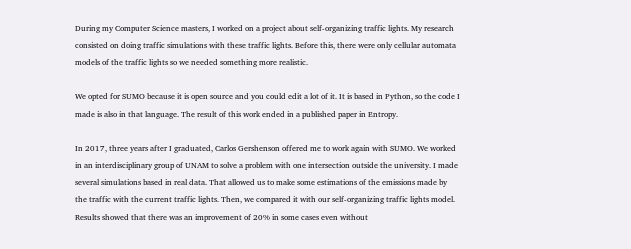During my Computer Science masters, I worked on a project about self-organizing traffic lights. My research consisted on doing traffic simulations with these traffic lights. Before this, there were only cellular automata models of the traffic lights so we needed something more realistic.

We opted for SUMO because it is open source and you could edit a lot of it. It is based in Python, so the code I made is also in that language. The result of this work ended in a published paper in Entropy.

In 2017, three years after I graduated, Carlos Gershenson offered me to work again with SUMO. We worked in an interdisciplinary group of UNAM to solve a problem with one intersection outside the university. I made several simulations based in real data. That allowed us to make some estimations of the emissions made by the traffic with the current traffic lights. Then, we compared it with our self-organizing traffic lights model. Results showed that there was an improvement of 20% in some cases even without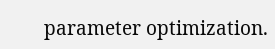parameter optimization.